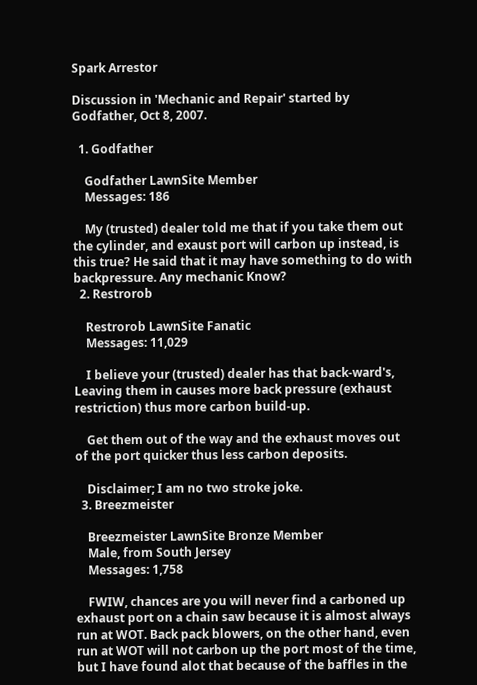Spark Arrestor

Discussion in 'Mechanic and Repair' started by Godfather, Oct 8, 2007.

  1. Godfather

    Godfather LawnSite Member
    Messages: 186

    My (trusted) dealer told me that if you take them out the cylinder, and exaust port will carbon up instead, is this true? He said that it may have something to do with backpressure. Any mechanic Know?
  2. Restrorob

    Restrorob LawnSite Fanatic
    Messages: 11,029

    I believe your (trusted) dealer has that back-ward's, Leaving them in causes more back pressure (exhaust restriction) thus more carbon build-up.

    Get them out of the way and the exhaust moves out of the port quicker thus less carbon deposits.

    Disclaimer; I am no two stroke joke.
  3. Breezmeister

    Breezmeister LawnSite Bronze Member
    Male, from South Jersey
    Messages: 1,758

    FWIW, chances are you will never find a carboned up exhaust port on a chain saw because it is almost always run at WOT. Back pack blowers, on the other hand, even run at WOT will not carbon up the port most of the time, but I have found alot that because of the baffles in the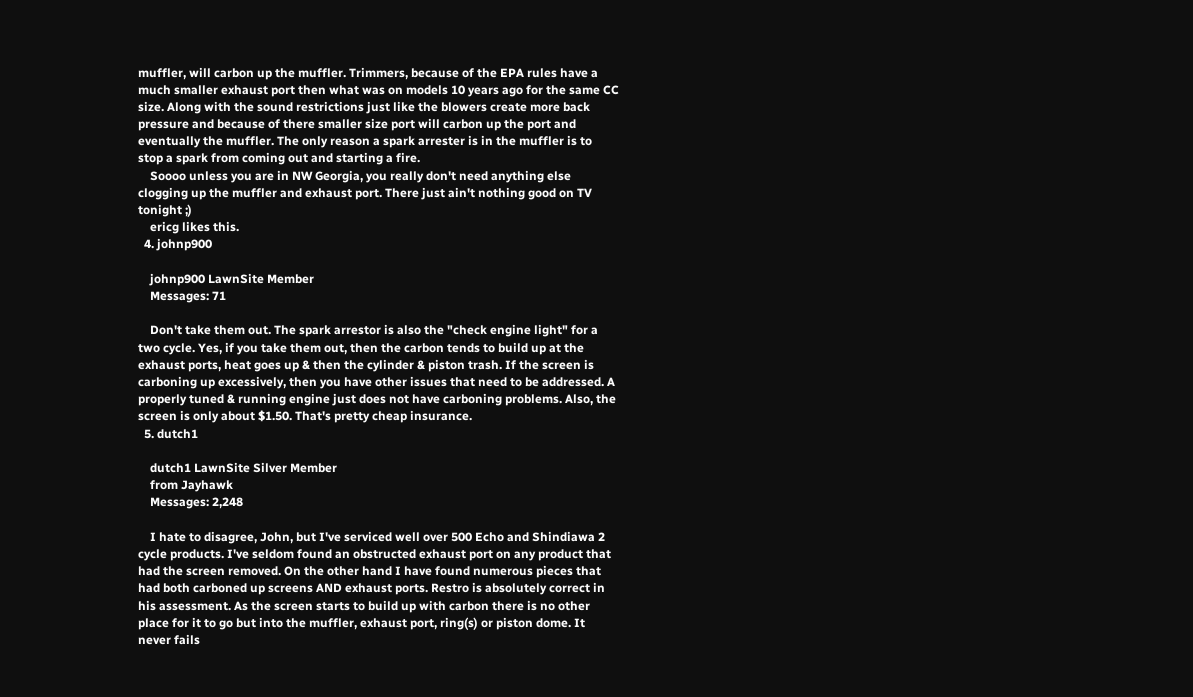muffler, will carbon up the muffler. Trimmers, because of the EPA rules have a much smaller exhaust port then what was on models 10 years ago for the same CC size. Along with the sound restrictions just like the blowers create more back pressure and because of there smaller size port will carbon up the port and eventually the muffler. The only reason a spark arrester is in the muffler is to stop a spark from coming out and starting a fire.
    Soooo unless you are in NW Georgia, you really don't need anything else clogging up the muffler and exhaust port. There just ain't nothing good on TV tonight ;)
    ericg likes this.
  4. johnp900

    johnp900 LawnSite Member
    Messages: 71

    Don't take them out. The spark arrestor is also the "check engine light" for a two cycle. Yes, if you take them out, then the carbon tends to build up at the exhaust ports, heat goes up & then the cylinder & piston trash. If the screen is carboning up excessively, then you have other issues that need to be addressed. A properly tuned & running engine just does not have carboning problems. Also, the screen is only about $1.50. That's pretty cheap insurance.
  5. dutch1

    dutch1 LawnSite Silver Member
    from Jayhawk
    Messages: 2,248

    I hate to disagree, John, but I've serviced well over 500 Echo and Shindiawa 2 cycle products. I've seldom found an obstructed exhaust port on any product that had the screen removed. On the other hand I have found numerous pieces that had both carboned up screens AND exhaust ports. Restro is absolutely correct in his assessment. As the screen starts to build up with carbon there is no other place for it to go but into the muffler, exhaust port, ring(s) or piston dome. It never fails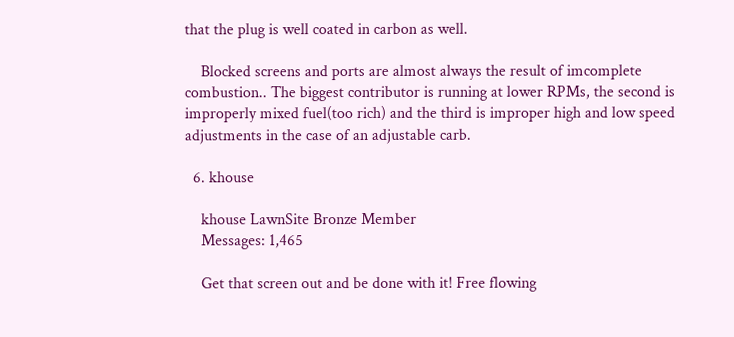that the plug is well coated in carbon as well.

    Blocked screens and ports are almost always the result of imcomplete combustion.. The biggest contributor is running at lower RPMs, the second is improperly mixed fuel(too rich) and the third is improper high and low speed adjustments in the case of an adjustable carb.

  6. khouse

    khouse LawnSite Bronze Member
    Messages: 1,465

    Get that screen out and be done with it! Free flowing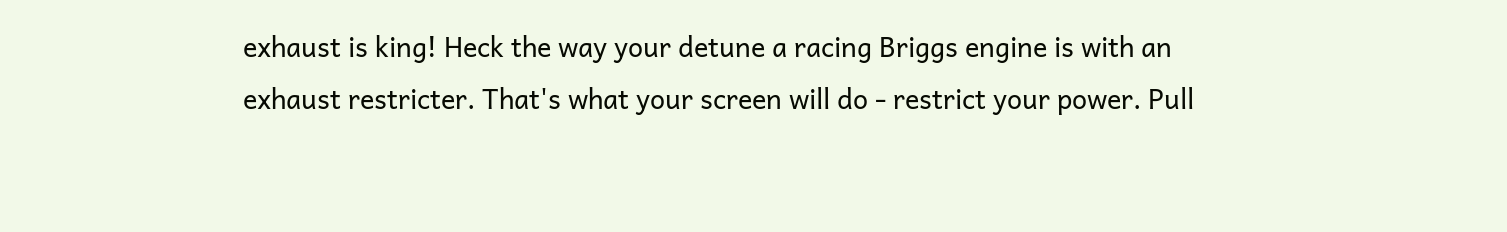exhaust is king! Heck the way your detune a racing Briggs engine is with an exhaust restricter. That's what your screen will do - restrict your power. Pull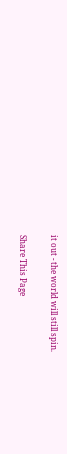it out - the world will still spin.

Share This Page